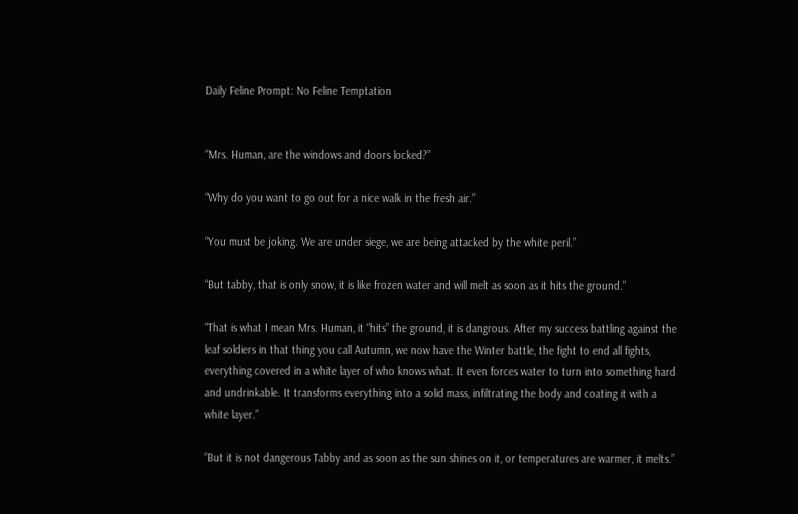Daily Feline Prompt: No Feline Temptation


“Mrs. Human, are the windows and doors locked?”

“Why do you want to go out for a nice walk in the fresh air.”

“You must be joking. We are under siege, we are being attacked by the white peril.”

“But tabby, that is only snow, it is like frozen water and will melt as soon as it hits the ground.”

“That is what I mean Mrs. Human, it “hits” the ground, it is dangrous. After my success battling against the leaf soldiers in that thing you call Autumn, we now have the Winter battle, the fight to end all fights, everything covered in a white layer of who knows what. It even forces water to turn into something hard and undrinkable. It transforms everything into a solid mass, infiltrating the body and coating it with a white layer.”

“But it is not dangerous Tabby and as soon as the sun shines on it, or temperatures are warmer, it melts.”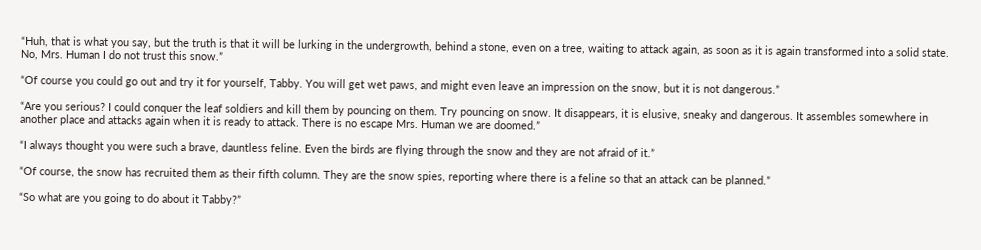“Huh, that is what you say, but the truth is that it will be lurking in the undergrowth, behind a stone, even on a tree, waiting to attack again, as soon as it is again transformed into a solid state. No, Mrs. Human I do not trust this snow.”

“Of course you could go out and try it for yourself, Tabby. You will get wet paws, and might even leave an impression on the snow, but it is not dangerous.”

“Are you serious? I could conquer the leaf soldiers and kill them by pouncing on them. Try pouncing on snow. It disappears, it is elusive, sneaky and dangerous. It assembles somewhere in another place and attacks again when it is ready to attack. There is no escape Mrs. Human we are doomed.”

“I always thought you were such a brave, dauntless feline. Even the birds are flying through the snow and they are not afraid of it.”

“Of course, the snow has recruited them as their fifth column. They are the snow spies, reporting where there is a feline so that an attack can be planned.”

“So what are you going to do about it Tabby?”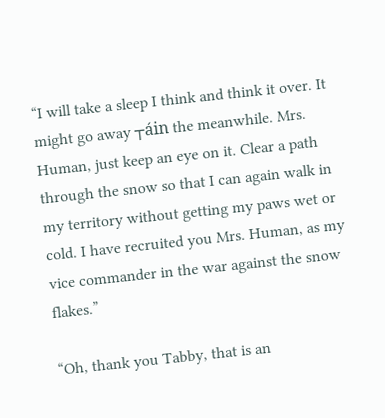“I will take a sleep I think and think it over. It might go away ┬áin the meanwhile. Mrs. Human, just keep an eye on it. Clear a path through the snow so that I can again walk in my territory without getting my paws wet or cold. I have recruited you Mrs. Human, as my vice commander in the war against the snow flakes.”

“Oh, thank you Tabby, that is an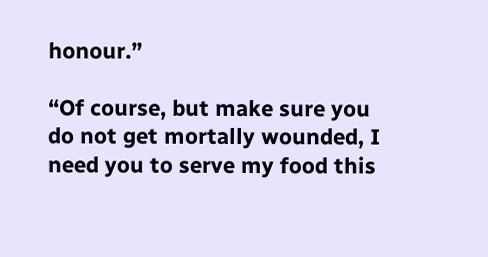honour.”

“Of course, but make sure you do not get mortally wounded, I need you to serve my food this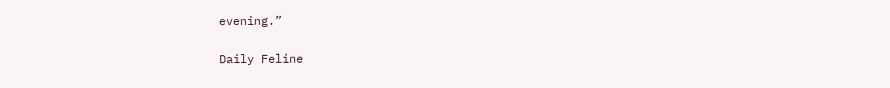evening.”

Daily Feline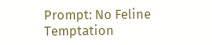Prompt: No Feline Temptation